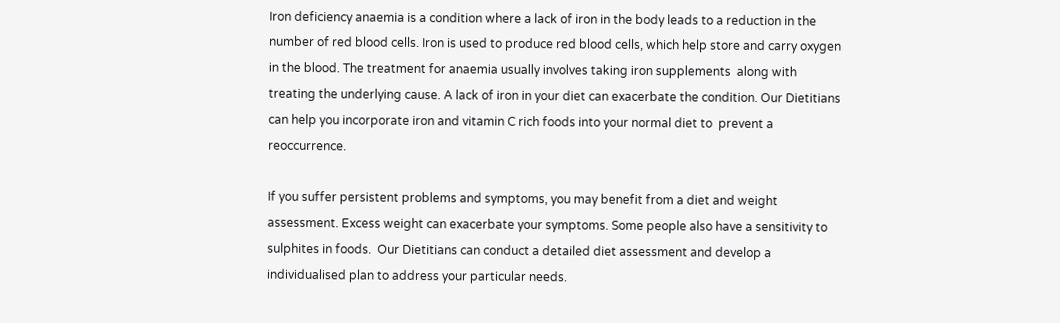Iron deficiency anaemia is a condition where a lack of iron in the body leads to a reduction in the number of red blood cells. Iron is used to produce red blood cells, which help store and carry oxygen in the blood. The treatment for anaemia usually involves taking iron supplements  along with treating the underlying cause. A lack of iron in your diet can exacerbate the condition. Our Dietitians can help you incorporate iron and vitamin C rich foods into your normal diet to  prevent a reoccurrence.

If you suffer persistent problems and symptoms, you may benefit from a diet and weight assessment. Excess weight can exacerbate your symptoms. Some people also have a sensitivity to sulphites in foods.  Our Dietitians can conduct a detailed diet assessment and develop a individualised plan to address your particular needs.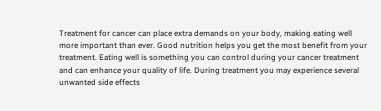Treatment for cancer can place extra demands on your body, making eating well more important than ever. Good nutrition helps you get the most benefit from your treatment. Eating well is something you can control during your cancer treatment and can enhance your quality of life. During treatment you may experience several unwanted side effects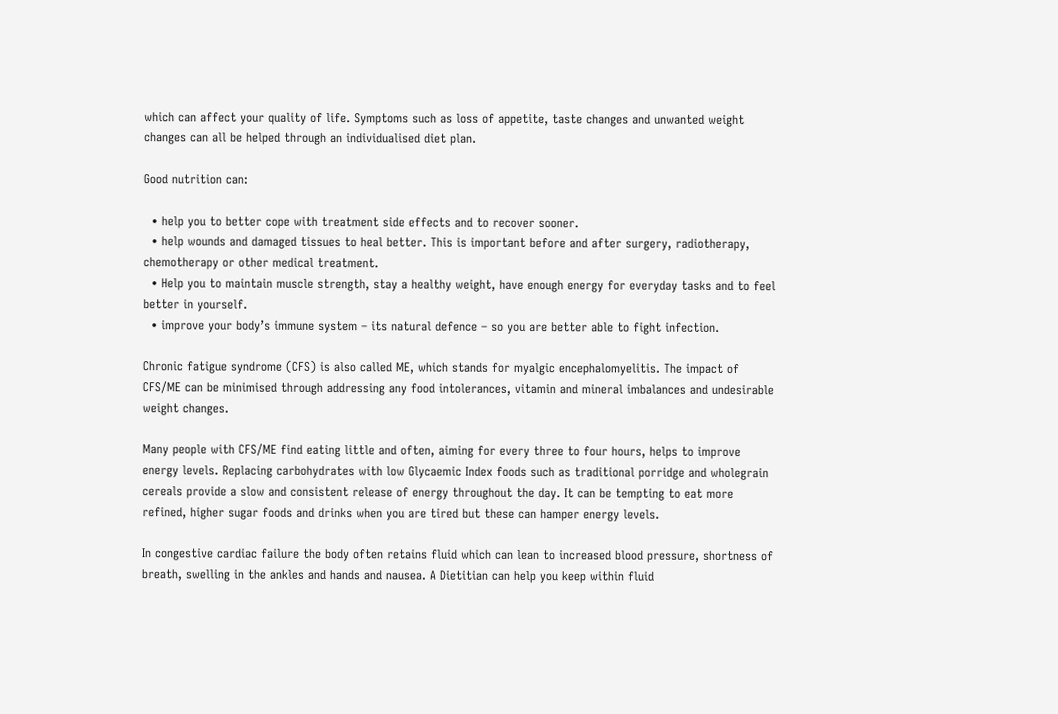which can affect your quality of life. Symptoms such as loss of appetite, taste changes and unwanted weight changes can all be helped through an individualised diet plan.

Good nutrition can:

  • help you to better cope with treatment side effects and to recover sooner.
  • help wounds and damaged tissues to heal better. This is important before and after surgery, radiotherapy, chemotherapy or other medical treatment.
  • Help you to maintain muscle strength, stay a healthy weight, have enough energy for everyday tasks and to feel better in yourself.
  • improve your body’s immune system – its natural defence – so you are better able to fight infection.

Chronic fatigue syndrome (CFS) is also called ME, which stands for myalgic encephalomyelitis. The impact of CFS/ME can be minimised through addressing any food intolerances, vitamin and mineral imbalances and undesirable weight changes.

Many people with CFS/ME find eating little and often, aiming for every three to four hours, helps to improve energy levels. Replacing carbohydrates with low Glycaemic Index foods such as traditional porridge and wholegrain cereals provide a slow and consistent release of energy throughout the day. It can be tempting to eat more refined, higher sugar foods and drinks when you are tired but these can hamper energy levels.

In congestive cardiac failure the body often retains fluid which can lean to increased blood pressure, shortness of breath, swelling in the ankles and hands and nausea. A Dietitian can help you keep within fluid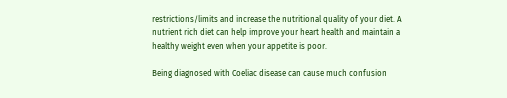restrictions/limits and increase the nutritional quality of your diet. A nutrient rich diet can help improve your heart health and maintain a healthy weight even when your appetite is poor.

Being diagnosed with Coeliac disease can cause much confusion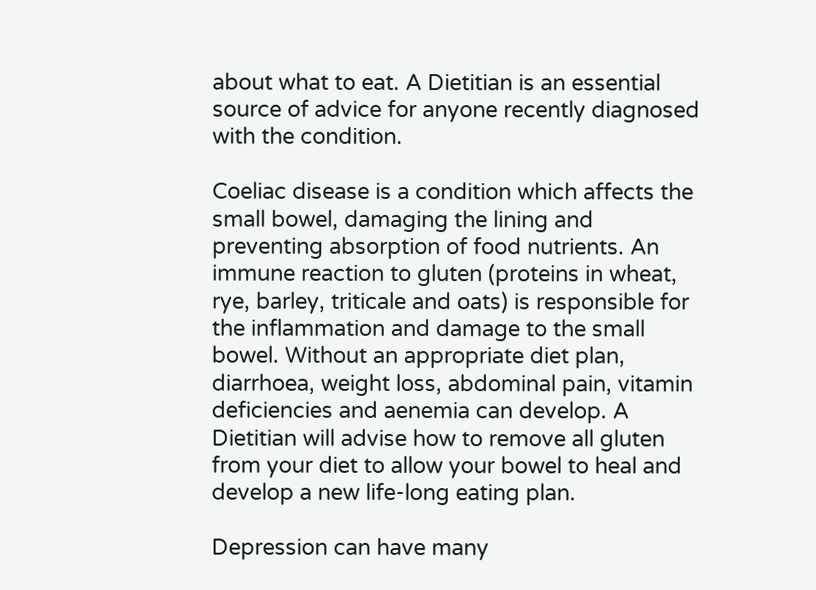about what to eat. A Dietitian is an essential source of advice for anyone recently diagnosed with the condition.

Coeliac disease is a condition which affects the small bowel, damaging the lining and preventing absorption of food nutrients. An immune reaction to gluten (proteins in wheat, rye, barley, triticale and oats) is responsible for the inflammation and damage to the small bowel. Without an appropriate diet plan, diarrhoea, weight loss, abdominal pain, vitamin deficiencies and aenemia can develop. A Dietitian will advise how to remove all gluten from your diet to allow your bowel to heal and develop a new life-long eating plan.

Depression can have many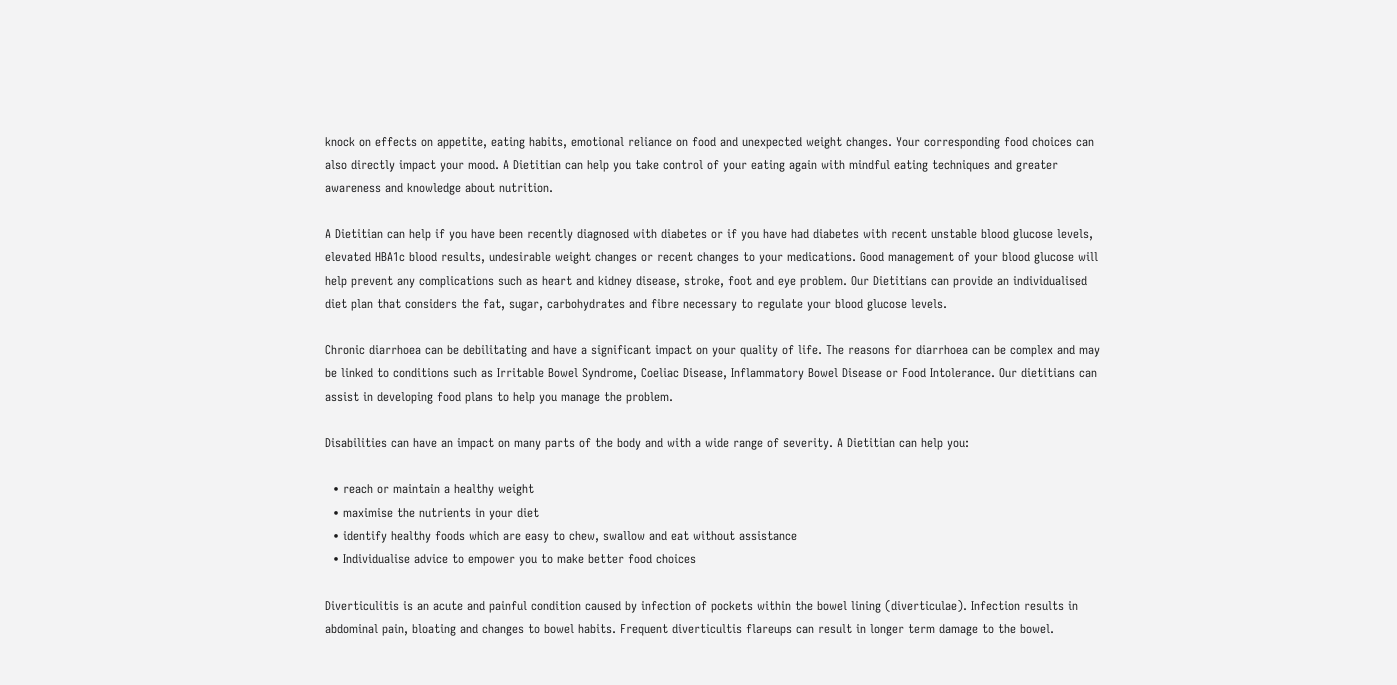knock on effects on appetite, eating habits, emotional reliance on food and unexpected weight changes. Your corresponding food choices can also directly impact your mood. A Dietitian can help you take control of your eating again with mindful eating techniques and greater awareness and knowledge about nutrition.

A Dietitian can help if you have been recently diagnosed with diabetes or if you have had diabetes with recent unstable blood glucose levels, elevated HBA1c blood results, undesirable weight changes or recent changes to your medications. Good management of your blood glucose will help prevent any complications such as heart and kidney disease, stroke, foot and eye problem. Our Dietitians can provide an individualised diet plan that considers the fat, sugar, carbohydrates and fibre necessary to regulate your blood glucose levels.

Chronic diarrhoea can be debilitating and have a significant impact on your quality of life. The reasons for diarrhoea can be complex and may be linked to conditions such as Irritable Bowel Syndrome, Coeliac Disease, Inflammatory Bowel Disease or Food Intolerance. Our dietitians can assist in developing food plans to help you manage the problem.

Disabilities can have an impact on many parts of the body and with a wide range of severity. A Dietitian can help you:

  • reach or maintain a healthy weight
  • maximise the nutrients in your diet
  • identify healthy foods which are easy to chew, swallow and eat without assistance
  • Individualise advice to empower you to make better food choices

Diverticulitis is an acute and painful condition caused by infection of pockets within the bowel lining (diverticulae). Infection results in abdominal pain, bloating and changes to bowel habits. Frequent diverticultis flareups can result in longer term damage to the bowel.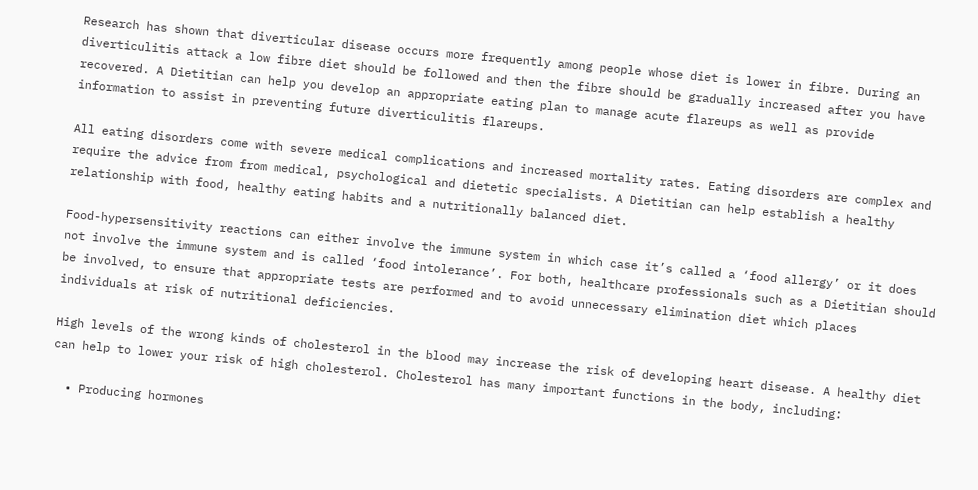Research has shown that diverticular disease occurs more frequently among people whose diet is lower in fibre. During an diverticulitis attack a low fibre diet should be followed and then the fibre should be gradually increased after you have recovered. A Dietitian can help you develop an appropriate eating plan to manage acute flareups as well as provide information to assist in preventing future diverticulitis flareups.

All eating disorders come with severe medical complications and increased mortality rates. Eating disorders are complex and require the advice from from medical, psychological and dietetic specialists. A Dietitian can help establish a healthy relationship with food, healthy eating habits and a nutritionally balanced diet.

Food-hypersensitivity reactions can either involve the immune system in which case it’s called a ‘food allergy’ or it does not involve the immune system and is called ‘food intolerance’. For both, healthcare professionals such as a Dietitian should be involved, to ensure that appropriate tests are performed and to avoid unnecessary elimination diet which places individuals at risk of nutritional deficiencies.

High levels of the wrong kinds of cholesterol in the blood may increase the risk of developing heart disease. A healthy diet can help to lower your risk of high cholesterol. Cholesterol has many important functions in the body, including:

  • Producing hormones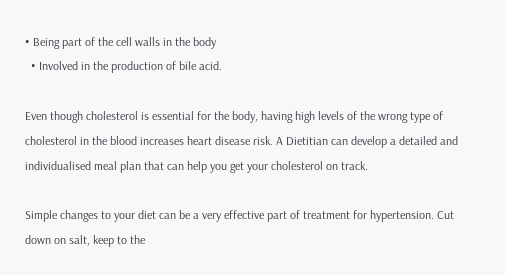• Being part of the cell walls in the body
  • Involved in the production of bile acid.

Even though cholesterol is essential for the body, having high levels of the wrong type of cholesterol in the blood increases heart disease risk. A Dietitian can develop a detailed and individualised meal plan that can help you get your cholesterol on track.

Simple changes to your diet can be a very effective part of treatment for hypertension. Cut down on salt, keep to the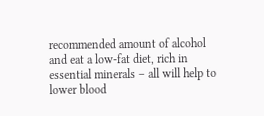recommended amount of alcohol and eat a low-fat diet, rich in essential minerals – all will help to lower blood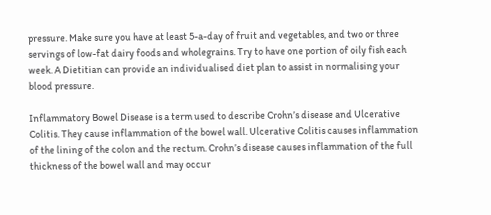pressure. Make sure you have at least 5-a-day of fruit and vegetables, and two or three servings of low-fat dairy foods and wholegrains. Try to have one portion of oily fish each week. A Dietitian can provide an individualised diet plan to assist in normalising your blood pressure.

Inflammatory Bowel Disease is a term used to describe Crohn’s disease and Ulcerative Colitis. They cause inflammation of the bowel wall. Ulcerative Colitis causes inflammation of the lining of the colon and the rectum. Crohn’s disease causes inflammation of the full thickness of the bowel wall and may occur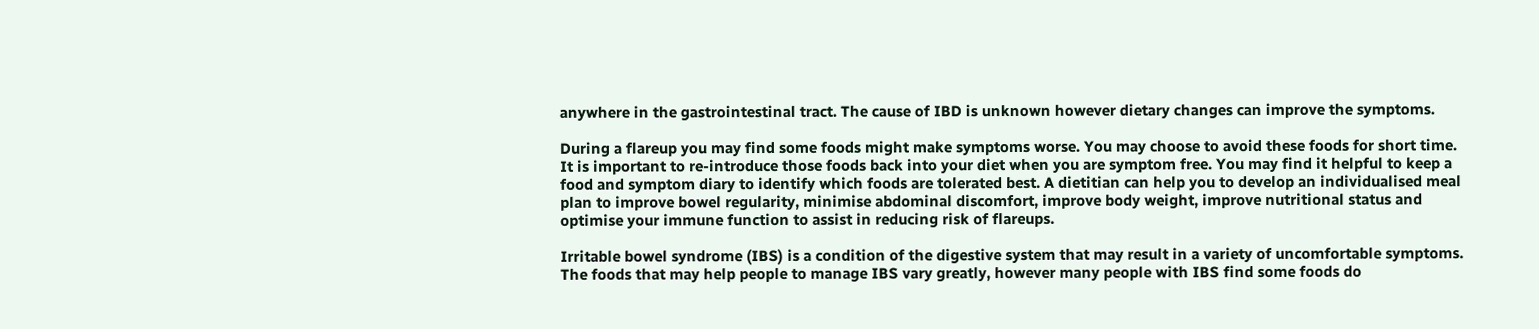anywhere in the gastrointestinal tract. The cause of IBD is unknown however dietary changes can improve the symptoms.

During a flareup you may find some foods might make symptoms worse. You may choose to avoid these foods for short time. It is important to re-introduce those foods back into your diet when you are symptom free. You may find it helpful to keep a food and symptom diary to identify which foods are tolerated best. A dietitian can help you to develop an individualised meal plan to improve bowel regularity, minimise abdominal discomfort, improve body weight, improve nutritional status and optimise your immune function to assist in reducing risk of flareups.

Irritable bowel syndrome (IBS) is a condition of the digestive system that may result in a variety of uncomfortable symptoms. The foods that may help people to manage IBS vary greatly, however many people with IBS find some foods do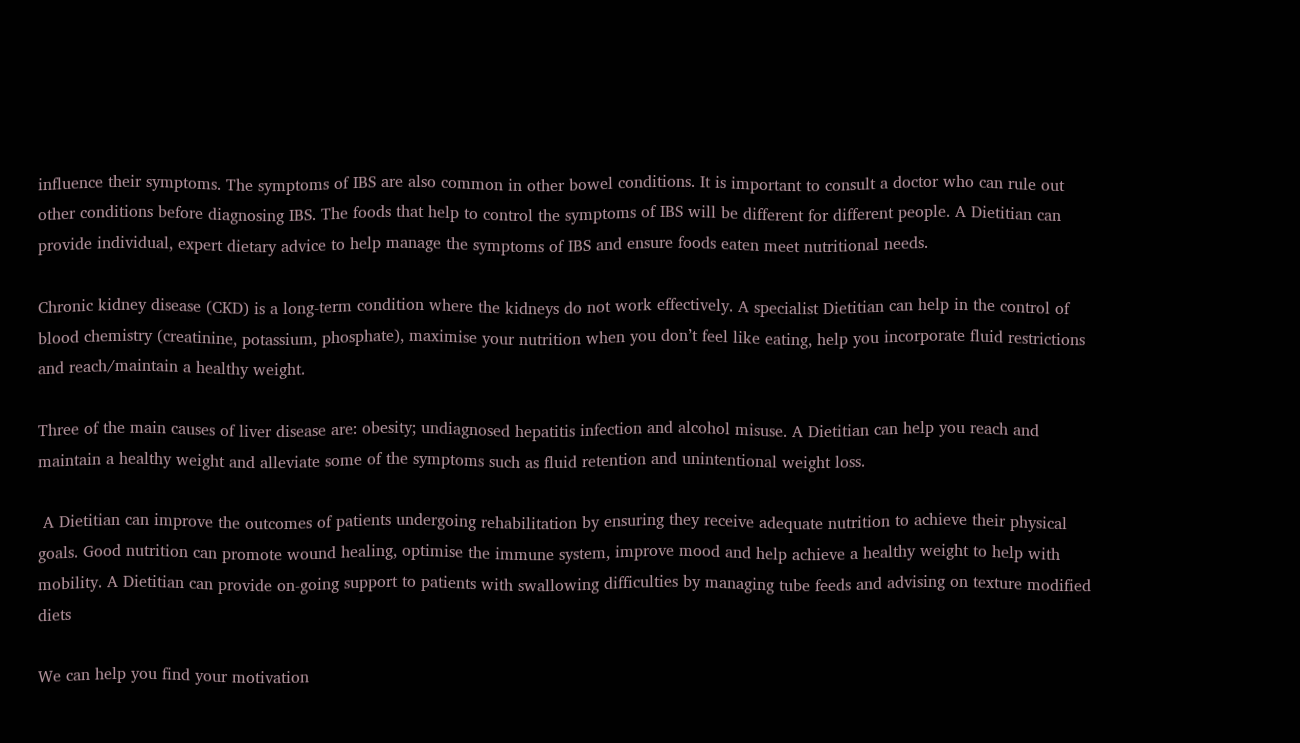influence their symptoms. The symptoms of IBS are also common in other bowel conditions. It is important to consult a doctor who can rule out other conditions before diagnosing IBS. The foods that help to control the symptoms of IBS will be different for different people. A Dietitian can provide individual, expert dietary advice to help manage the symptoms of IBS and ensure foods eaten meet nutritional needs.

Chronic kidney disease (CKD) is a long-term condition where the kidneys do not work effectively. A specialist Dietitian can help in the control of blood chemistry (creatinine, potassium, phosphate), maximise your nutrition when you don’t feel like eating, help you incorporate fluid restrictions and reach/maintain a healthy weight.

Three of the main causes of liver disease are: obesity; undiagnosed hepatitis infection and alcohol misuse. A Dietitian can help you reach and maintain a healthy weight and alleviate some of the symptoms such as fluid retention and unintentional weight loss.

 A Dietitian can improve the outcomes of patients undergoing rehabilitation by ensuring they receive adequate nutrition to achieve their physical goals. Good nutrition can promote wound healing, optimise the immune system, improve mood and help achieve a healthy weight to help with mobility. A Dietitian can provide on-going support to patients with swallowing difficulties by managing tube feeds and advising on texture modified diets

We can help you find your motivation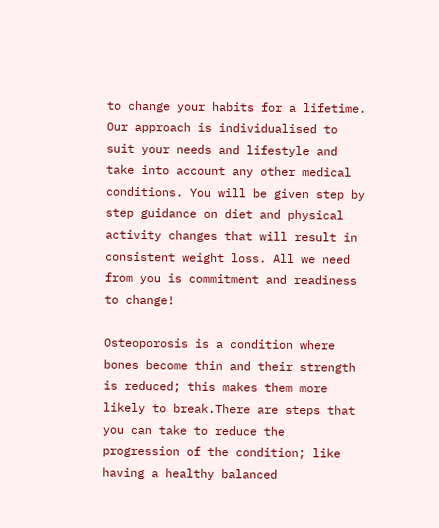to change your habits for a lifetime. Our approach is individualised to suit your needs and lifestyle and take into account any other medical conditions. You will be given step by step guidance on diet and physical activity changes that will result in consistent weight loss. All we need from you is commitment and readiness to change!

Osteoporosis is a condition where bones become thin and their strength is reduced; this makes them more likely to break.There are steps that you can take to reduce the progression of the condition; like having a healthy balanced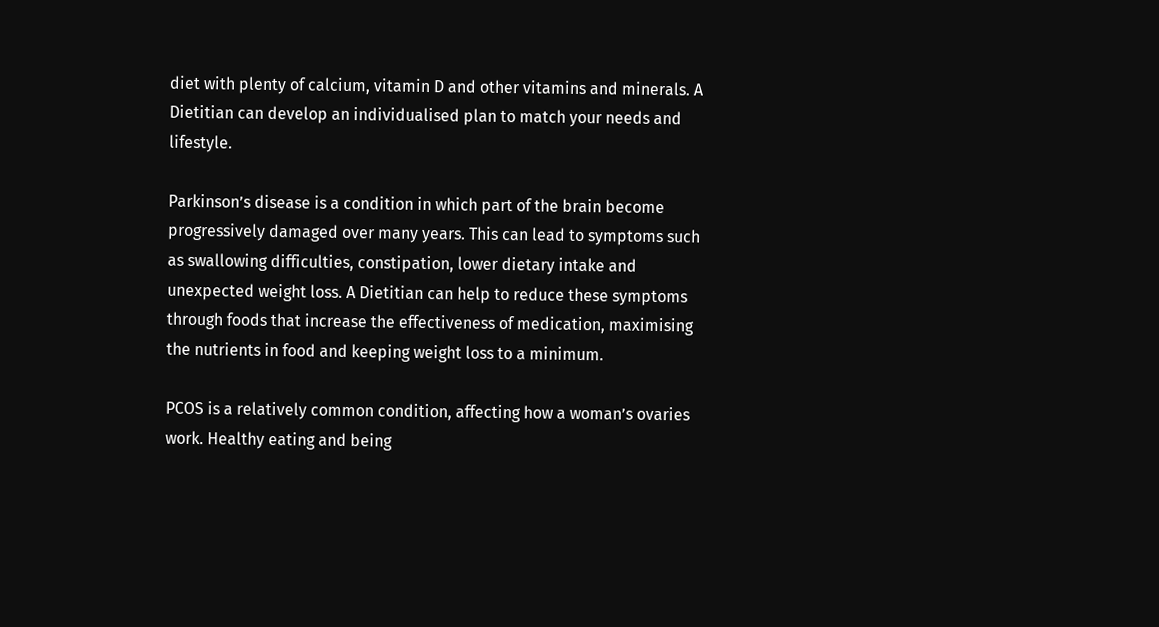diet with plenty of calcium, vitamin D and other vitamins and minerals. A Dietitian can develop an individualised plan to match your needs and lifestyle.

Parkinson’s disease is a condition in which part of the brain become progressively damaged over many years. This can lead to symptoms such as swallowing difficulties, constipation, lower dietary intake and unexpected weight loss. A Dietitian can help to reduce these symptoms through foods that increase the effectiveness of medication, maximising the nutrients in food and keeping weight loss to a minimum.

PCOS is a relatively common condition, affecting how a woman’s ovaries work. Healthy eating and being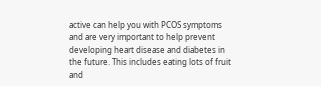active can help you with PCOS symptoms and are very important to help prevent developing heart disease and diabetes in the future. This includes eating lots of fruit and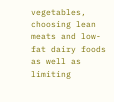vegetables, choosing lean meats and low-fat dairy foods as well as limiting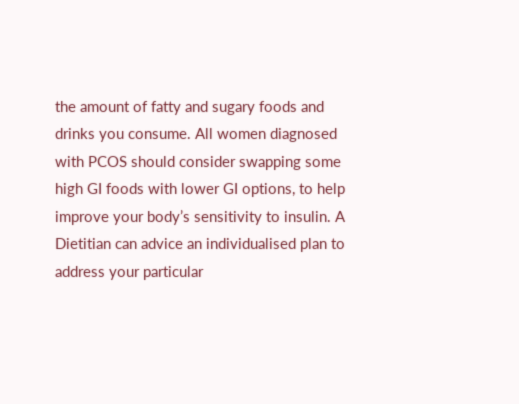the amount of fatty and sugary foods and drinks you consume. All women diagnosed with PCOS should consider swapping some high GI foods with lower GI options, to help improve your body’s sensitivity to insulin. A Dietitian can advice an individualised plan to address your particular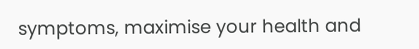symptoms, maximise your health and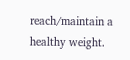reach/maintain a healthy weight.